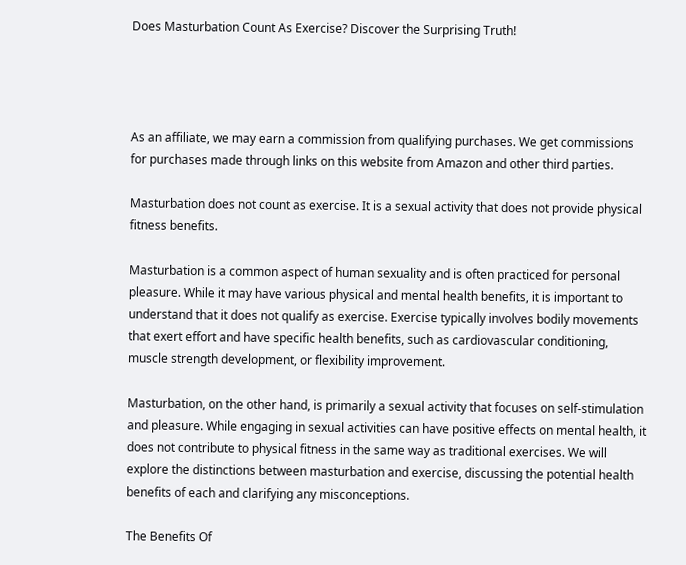Does Masturbation Count As Exercise? Discover the Surprising Truth!




As an affiliate, we may earn a commission from qualifying purchases. We get commissions for purchases made through links on this website from Amazon and other third parties.

Masturbation does not count as exercise. It is a sexual activity that does not provide physical fitness benefits.

Masturbation is a common aspect of human sexuality and is often practiced for personal pleasure. While it may have various physical and mental health benefits, it is important to understand that it does not qualify as exercise. Exercise typically involves bodily movements that exert effort and have specific health benefits, such as cardiovascular conditioning, muscle strength development, or flexibility improvement.

Masturbation, on the other hand, is primarily a sexual activity that focuses on self-stimulation and pleasure. While engaging in sexual activities can have positive effects on mental health, it does not contribute to physical fitness in the same way as traditional exercises. We will explore the distinctions between masturbation and exercise, discussing the potential health benefits of each and clarifying any misconceptions.

The Benefits Of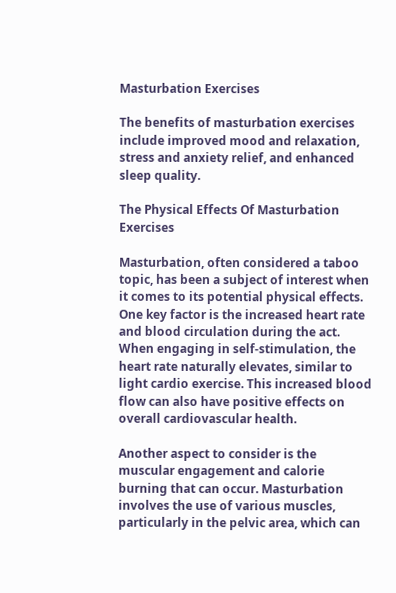Masturbation Exercises

The benefits of masturbation exercises include improved mood and relaxation, stress and anxiety relief, and enhanced sleep quality.

The Physical Effects Of Masturbation Exercises

Masturbation, often considered a taboo topic, has been a subject of interest when it comes to its potential physical effects. One key factor is the increased heart rate and blood circulation during the act. When engaging in self-stimulation, the heart rate naturally elevates, similar to light cardio exercise. This increased blood flow can also have positive effects on overall cardiovascular health.

Another aspect to consider is the muscular engagement and calorie burning that can occur. Masturbation involves the use of various muscles, particularly in the pelvic area, which can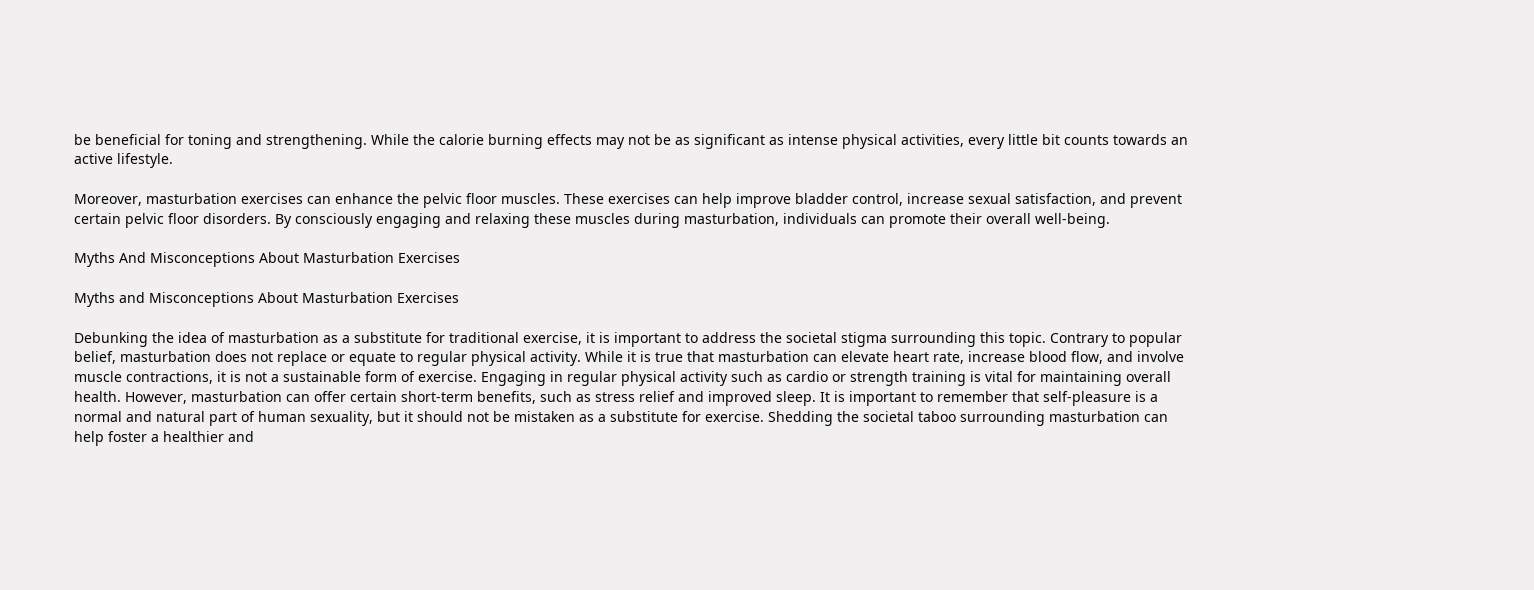be beneficial for toning and strengthening. While the calorie burning effects may not be as significant as intense physical activities, every little bit counts towards an active lifestyle.

Moreover, masturbation exercises can enhance the pelvic floor muscles. These exercises can help improve bladder control, increase sexual satisfaction, and prevent certain pelvic floor disorders. By consciously engaging and relaxing these muscles during masturbation, individuals can promote their overall well-being.

Myths And Misconceptions About Masturbation Exercises

Myths and Misconceptions About Masturbation Exercises

Debunking the idea of masturbation as a substitute for traditional exercise, it is important to address the societal stigma surrounding this topic. Contrary to popular belief, masturbation does not replace or equate to regular physical activity. While it is true that masturbation can elevate heart rate, increase blood flow, and involve muscle contractions, it is not a sustainable form of exercise. Engaging in regular physical activity such as cardio or strength training is vital for maintaining overall health. However, masturbation can offer certain short-term benefits, such as stress relief and improved sleep. It is important to remember that self-pleasure is a normal and natural part of human sexuality, but it should not be mistaken as a substitute for exercise. Shedding the societal taboo surrounding masturbation can help foster a healthier and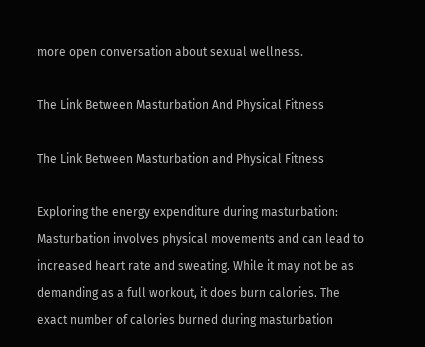more open conversation about sexual wellness.

The Link Between Masturbation And Physical Fitness

The Link Between Masturbation and Physical Fitness

Exploring the energy expenditure during masturbation: Masturbation involves physical movements and can lead to increased heart rate and sweating. While it may not be as demanding as a full workout, it does burn calories. The exact number of calories burned during masturbation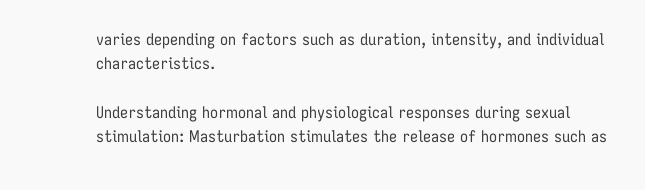varies depending on factors such as duration, intensity, and individual characteristics.

Understanding hormonal and physiological responses during sexual stimulation: Masturbation stimulates the release of hormones such as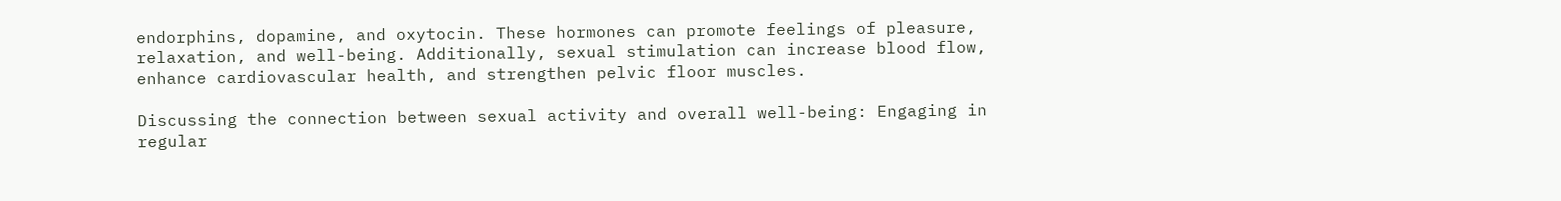endorphins, dopamine, and oxytocin. These hormones can promote feelings of pleasure, relaxation, and well-being. Additionally, sexual stimulation can increase blood flow, enhance cardiovascular health, and strengthen pelvic floor muscles.

Discussing the connection between sexual activity and overall well-being: Engaging in regular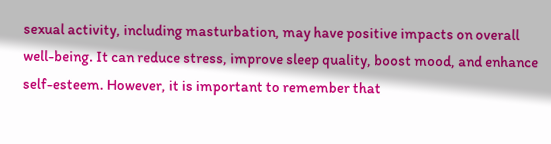sexual activity, including masturbation, may have positive impacts on overall well-being. It can reduce stress, improve sleep quality, boost mood, and enhance self-esteem. However, it is important to remember that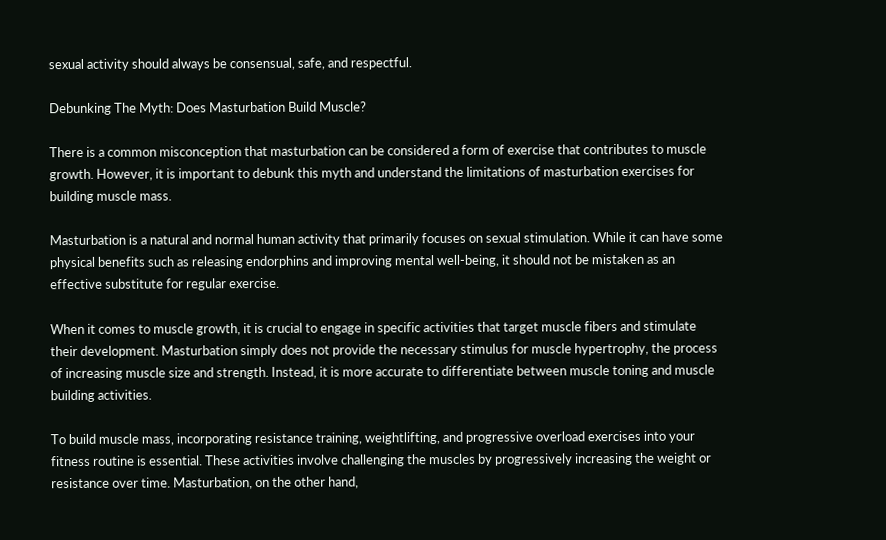sexual activity should always be consensual, safe, and respectful.

Debunking The Myth: Does Masturbation Build Muscle?

There is a common misconception that masturbation can be considered a form of exercise that contributes to muscle growth. However, it is important to debunk this myth and understand the limitations of masturbation exercises for building muscle mass.

Masturbation is a natural and normal human activity that primarily focuses on sexual stimulation. While it can have some physical benefits such as releasing endorphins and improving mental well-being, it should not be mistaken as an effective substitute for regular exercise.

When it comes to muscle growth, it is crucial to engage in specific activities that target muscle fibers and stimulate their development. Masturbation simply does not provide the necessary stimulus for muscle hypertrophy, the process of increasing muscle size and strength. Instead, it is more accurate to differentiate between muscle toning and muscle building activities.

To build muscle mass, incorporating resistance training, weightlifting, and progressive overload exercises into your fitness routine is essential. These activities involve challenging the muscles by progressively increasing the weight or resistance over time. Masturbation, on the other hand,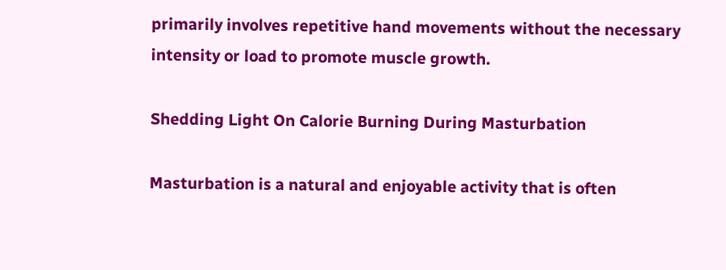primarily involves repetitive hand movements without the necessary intensity or load to promote muscle growth.

Shedding Light On Calorie Burning During Masturbation

Masturbation is a natural and enjoyable activity that is often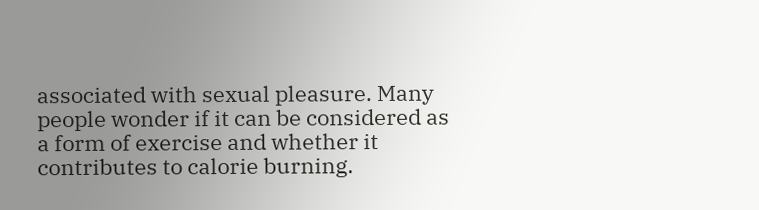associated with sexual pleasure. Many people wonder if it can be considered as a form of exercise and whether it contributes to calorie burning.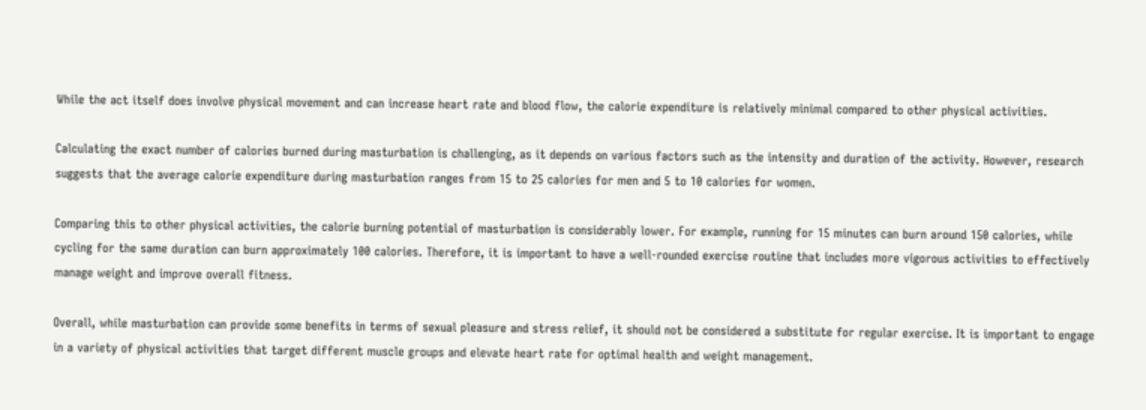While the act itself does involve physical movement and can increase heart rate and blood flow, the calorie expenditure is relatively minimal compared to other physical activities.

Calculating the exact number of calories burned during masturbation is challenging, as it depends on various factors such as the intensity and duration of the activity. However, research suggests that the average calorie expenditure during masturbation ranges from 15 to 25 calories for men and 5 to 10 calories for women.

Comparing this to other physical activities, the calorie burning potential of masturbation is considerably lower. For example, running for 15 minutes can burn around 150 calories, while cycling for the same duration can burn approximately 100 calories. Therefore, it is important to have a well-rounded exercise routine that includes more vigorous activities to effectively manage weight and improve overall fitness.

Overall, while masturbation can provide some benefits in terms of sexual pleasure and stress relief, it should not be considered a substitute for regular exercise. It is important to engage in a variety of physical activities that target different muscle groups and elevate heart rate for optimal health and weight management.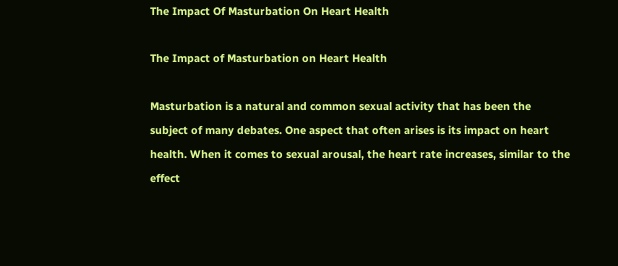The Impact Of Masturbation On Heart Health

The Impact of Masturbation on Heart Health

Masturbation is a natural and common sexual activity that has been the subject of many debates. One aspect that often arises is its impact on heart health. When it comes to sexual arousal, the heart rate increases, similar to the effect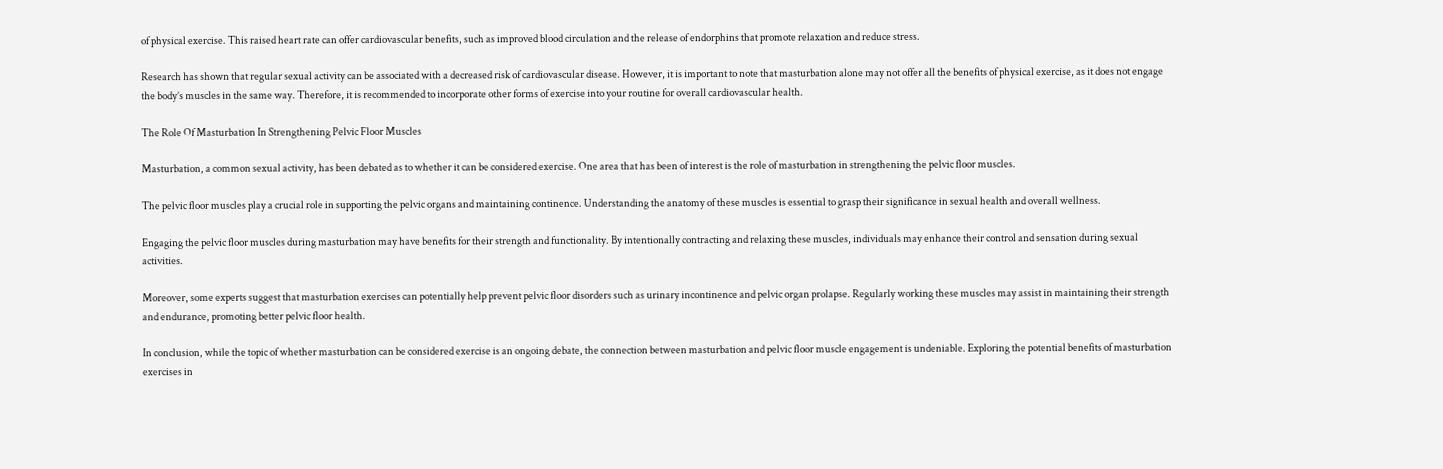of physical exercise. This raised heart rate can offer cardiovascular benefits, such as improved blood circulation and the release of endorphins that promote relaxation and reduce stress.

Research has shown that regular sexual activity can be associated with a decreased risk of cardiovascular disease. However, it is important to note that masturbation alone may not offer all the benefits of physical exercise, as it does not engage the body’s muscles in the same way. Therefore, it is recommended to incorporate other forms of exercise into your routine for overall cardiovascular health.

The Role Of Masturbation In Strengthening Pelvic Floor Muscles

Masturbation, a common sexual activity, has been debated as to whether it can be considered exercise. One area that has been of interest is the role of masturbation in strengthening the pelvic floor muscles.

The pelvic floor muscles play a crucial role in supporting the pelvic organs and maintaining continence. Understanding the anatomy of these muscles is essential to grasp their significance in sexual health and overall wellness.

Engaging the pelvic floor muscles during masturbation may have benefits for their strength and functionality. By intentionally contracting and relaxing these muscles, individuals may enhance their control and sensation during sexual activities.

Moreover, some experts suggest that masturbation exercises can potentially help prevent pelvic floor disorders such as urinary incontinence and pelvic organ prolapse. Regularly working these muscles may assist in maintaining their strength and endurance, promoting better pelvic floor health.

In conclusion, while the topic of whether masturbation can be considered exercise is an ongoing debate, the connection between masturbation and pelvic floor muscle engagement is undeniable. Exploring the potential benefits of masturbation exercises in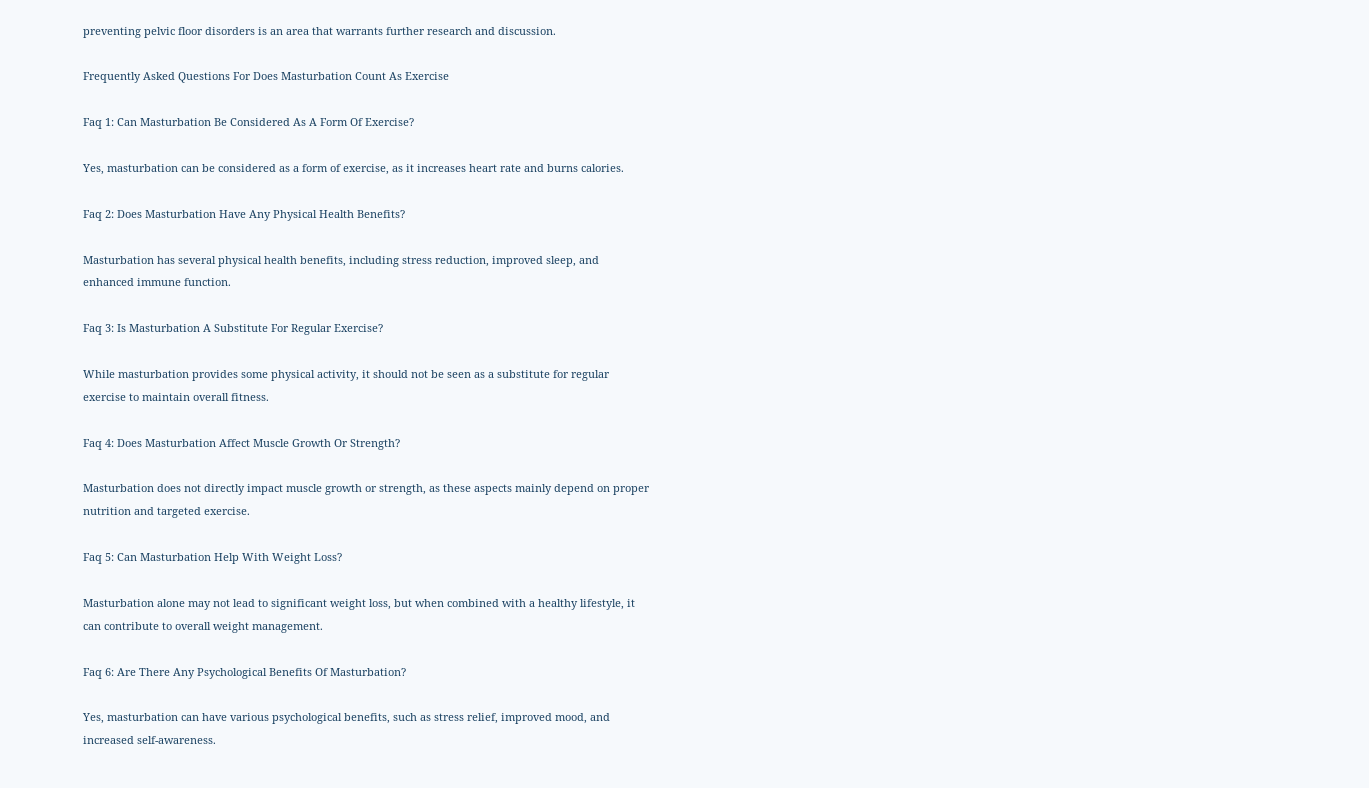preventing pelvic floor disorders is an area that warrants further research and discussion.

Frequently Asked Questions For Does Masturbation Count As Exercise

Faq 1: Can Masturbation Be Considered As A Form Of Exercise?

Yes, masturbation can be considered as a form of exercise, as it increases heart rate and burns calories.

Faq 2: Does Masturbation Have Any Physical Health Benefits?

Masturbation has several physical health benefits, including stress reduction, improved sleep, and enhanced immune function.

Faq 3: Is Masturbation A Substitute For Regular Exercise?

While masturbation provides some physical activity, it should not be seen as a substitute for regular exercise to maintain overall fitness.

Faq 4: Does Masturbation Affect Muscle Growth Or Strength?

Masturbation does not directly impact muscle growth or strength, as these aspects mainly depend on proper nutrition and targeted exercise.

Faq 5: Can Masturbation Help With Weight Loss?

Masturbation alone may not lead to significant weight loss, but when combined with a healthy lifestyle, it can contribute to overall weight management.

Faq 6: Are There Any Psychological Benefits Of Masturbation?

Yes, masturbation can have various psychological benefits, such as stress relief, improved mood, and increased self-awareness.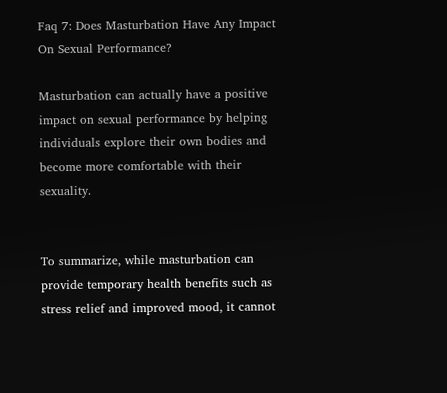Faq 7: Does Masturbation Have Any Impact On Sexual Performance?

Masturbation can actually have a positive impact on sexual performance by helping individuals explore their own bodies and become more comfortable with their sexuality.


To summarize, while masturbation can provide temporary health benefits such as stress relief and improved mood, it cannot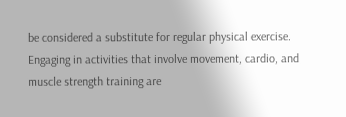be considered a substitute for regular physical exercise. Engaging in activities that involve movement, cardio, and muscle strength training are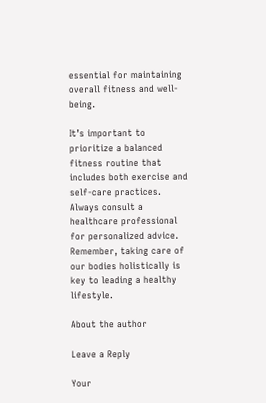essential for maintaining overall fitness and well-being.

It’s important to prioritize a balanced fitness routine that includes both exercise and self-care practices. Always consult a healthcare professional for personalized advice. Remember, taking care of our bodies holistically is key to leading a healthy lifestyle.

About the author

Leave a Reply

Your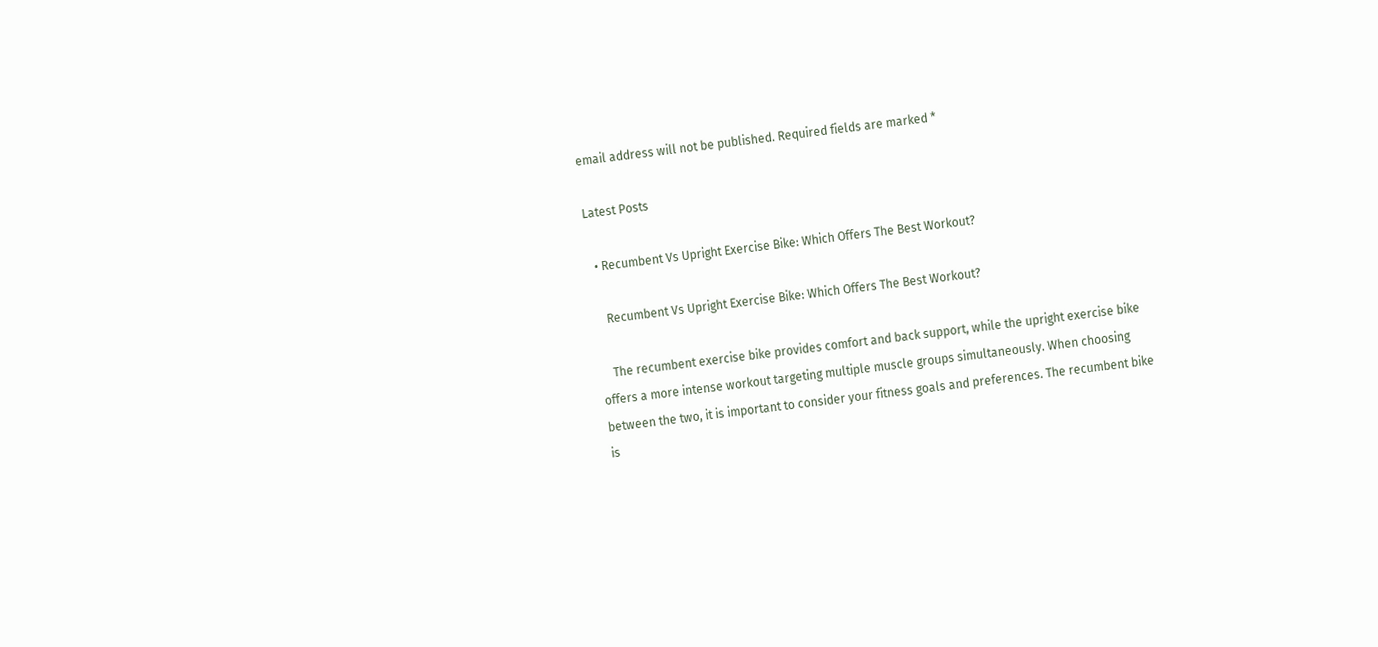email address will not be published. Required fields are marked *

Latest Posts

  • Recumbent Vs Upright Exercise Bike: Which Offers The Best Workout?

    Recumbent Vs Upright Exercise Bike: Which Offers The Best Workout?

    The recumbent exercise bike provides comfort and back support, while the upright exercise bike offers a more intense workout targeting multiple muscle groups simultaneously. When choosing between the two, it is important to consider your fitness goals and preferences. The recumbent bike is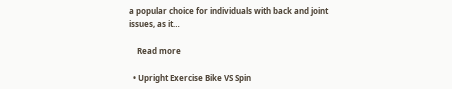a popular choice for individuals with back and joint issues, as it…

    Read more

  • Upright Exercise Bike VS Spin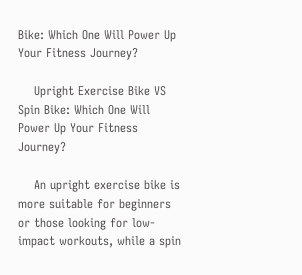Bike: Which One Will Power Up Your Fitness Journey?

    Upright Exercise Bike VS Spin Bike: Which One Will Power Up Your Fitness Journey?

    An upright exercise bike is more suitable for beginners or those looking for low-impact workouts, while a spin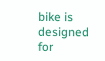bike is designed for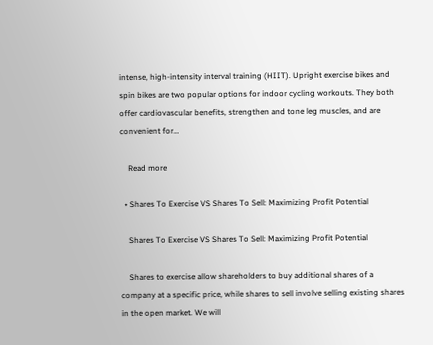intense, high-intensity interval training (HIIT). Upright exercise bikes and spin bikes are two popular options for indoor cycling workouts. They both offer cardiovascular benefits, strengthen and tone leg muscles, and are convenient for…

    Read more

  • Shares To Exercise VS Shares To Sell: Maximizing Profit Potential

    Shares To Exercise VS Shares To Sell: Maximizing Profit Potential

    Shares to exercise allow shareholders to buy additional shares of a company at a specific price, while shares to sell involve selling existing shares in the open market. We will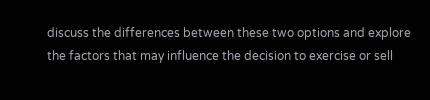discuss the differences between these two options and explore the factors that may influence the decision to exercise or sell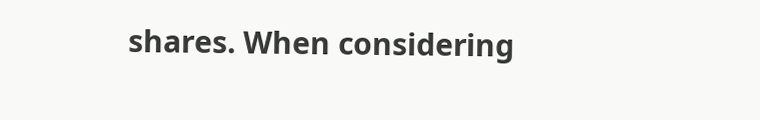shares. When considering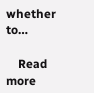whether to…

    Read more